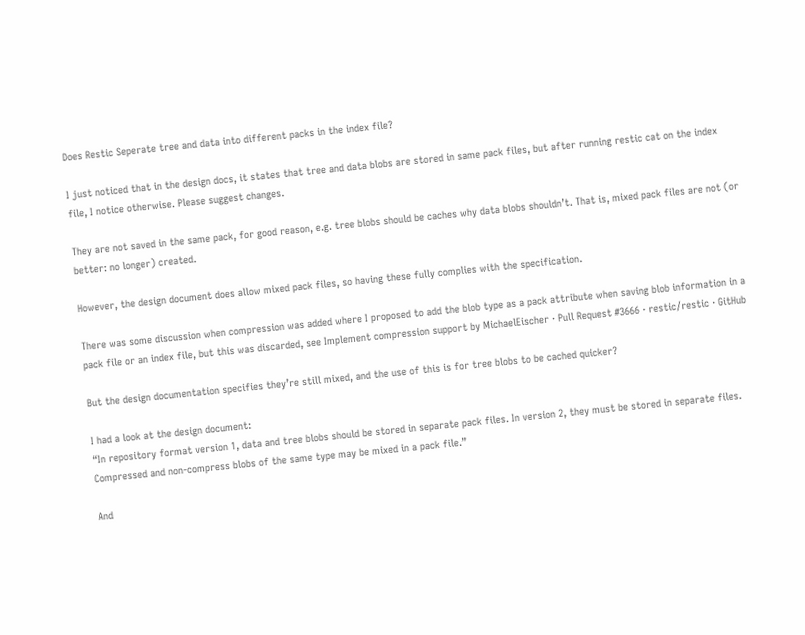Does Restic Seperate tree and data into different packs in the index file?

I just noticed that in the design docs, it states that tree and data blobs are stored in same pack files, but after running restic cat on the index file, I notice otherwise. Please suggest changes.

They are not saved in the same pack, for good reason, e.g. tree blobs should be caches why data blobs shouldn’t. That is, mixed pack files are not (or better: no longer) created.

However, the design document does allow mixed pack files, so having these fully complies with the specification.

There was some discussion when compression was added where I proposed to add the blob type as a pack attribute when saving blob information in a pack file or an index file, but this was discarded, see Implement compression support by MichaelEischer · Pull Request #3666 · restic/restic · GitHub

But the design documentation specifies they’re still mixed, and the use of this is for tree blobs to be cached quicker?

I had a look at the design document:
“In repository format version 1, data and tree blobs should be stored in separate pack files. In version 2, they must be stored in separate files. Compressed and non-compress blobs of the same type may be mixed in a pack file.”

And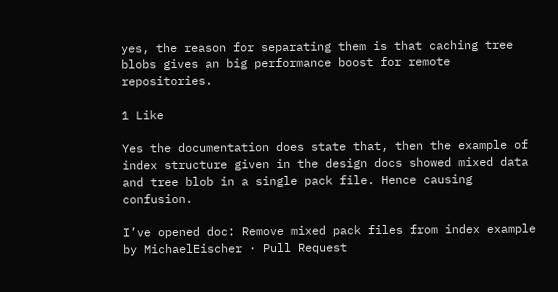yes, the reason for separating them is that caching tree blobs gives an big performance boost for remote repositories.

1 Like

Yes the documentation does state that, then the example of index structure given in the design docs showed mixed data and tree blob in a single pack file. Hence causing confusion.

I’ve opened doc: Remove mixed pack files from index example by MichaelEischer · Pull Request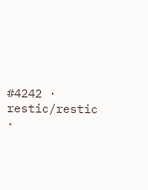#4242 · restic/restic ·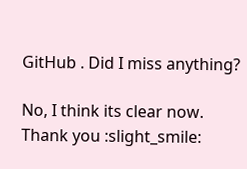GitHub . Did I miss anything?

No, I think its clear now. Thank you :slight_smile: